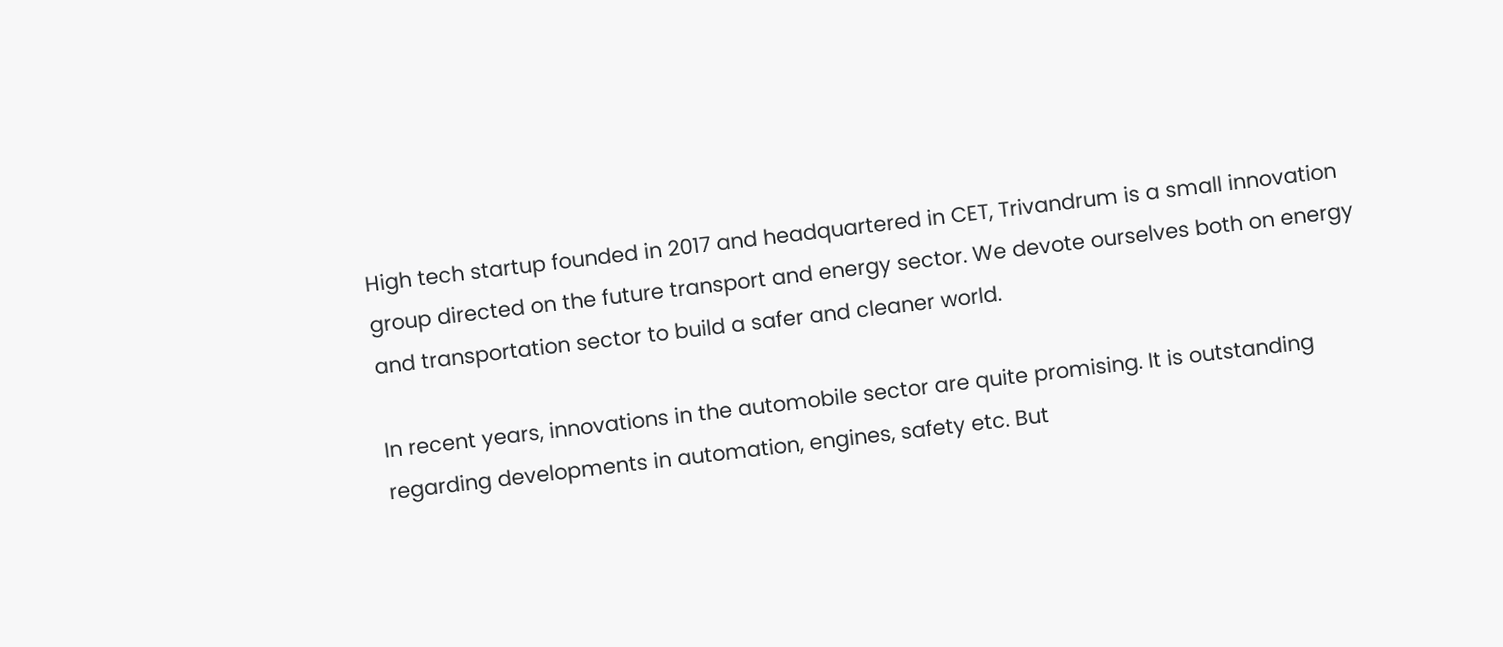High tech startup founded in 2017 and headquartered in CET, Trivandrum is a small innovation group directed on the future transport and energy sector. We devote ourselves both on energy and transportation sector to build a safer and cleaner world.

In recent years, innovations in the automobile sector are quite promising. It is outstanding regarding developments in automation, engines, safety etc. But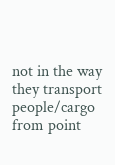not in the way they transport people/cargo from point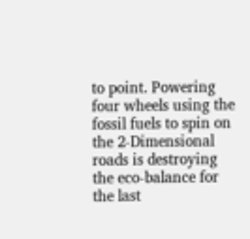to point. Powering four wheels using the fossil fuels to spin on the 2-Dimensional roads is destroying the eco-balance for the last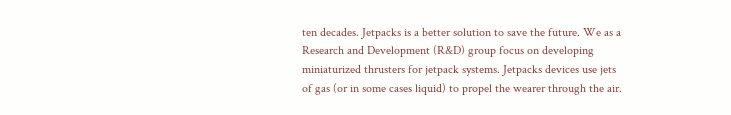ten decades. Jetpacks is a better solution to save the future. We as a Research and Development (R&D) group focus on developing miniaturized thrusters for jetpack systems. Jetpacks devices use jets of gas (or in some cases liquid) to propel the wearer through the air.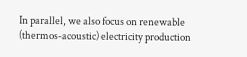In parallel, we also focus on renewable (thermos-acoustic) electricity production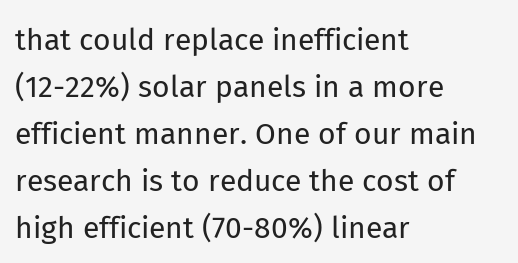that could replace inefficient (12-22%) solar panels in a more efficient manner. One of our main research is to reduce the cost of high efficient (70-80%) linear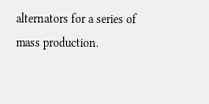alternators for a series of mass production.